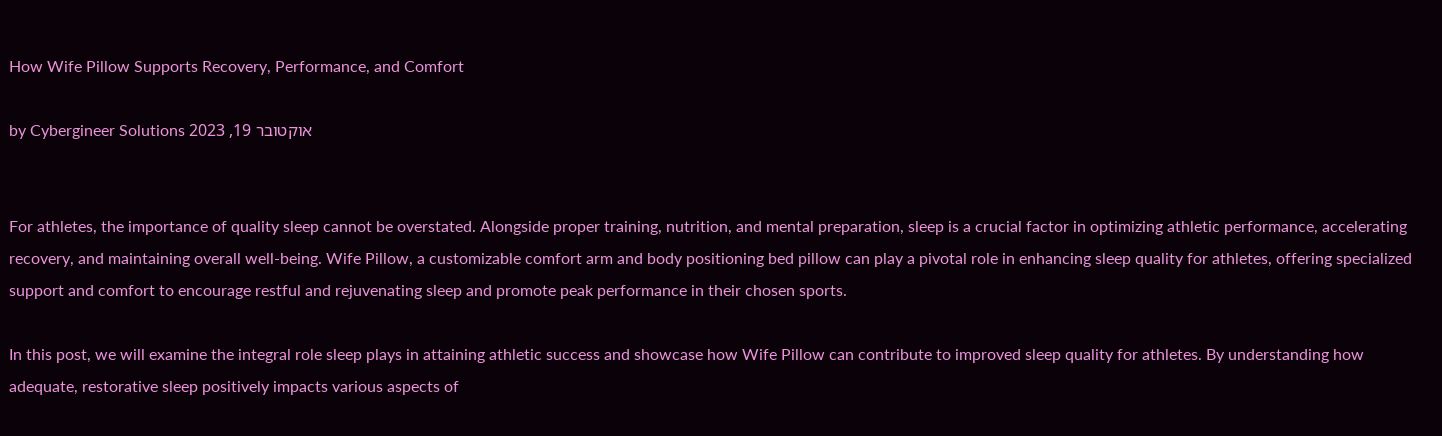How Wife Pillow Supports Recovery, Performance, and Comfort

by Cybergineer Solutions אוקטובר 19, 2023


For athletes, the importance of quality sleep cannot be overstated. Alongside proper training, nutrition, and mental preparation, sleep is a crucial factor in optimizing athletic performance, accelerating recovery, and maintaining overall well-being. Wife Pillow, a customizable comfort arm and body positioning bed pillow can play a pivotal role in enhancing sleep quality for athletes, offering specialized support and comfort to encourage restful and rejuvenating sleep and promote peak performance in their chosen sports.

In this post, we will examine the integral role sleep plays in attaining athletic success and showcase how Wife Pillow can contribute to improved sleep quality for athletes. By understanding how adequate, restorative sleep positively impacts various aspects of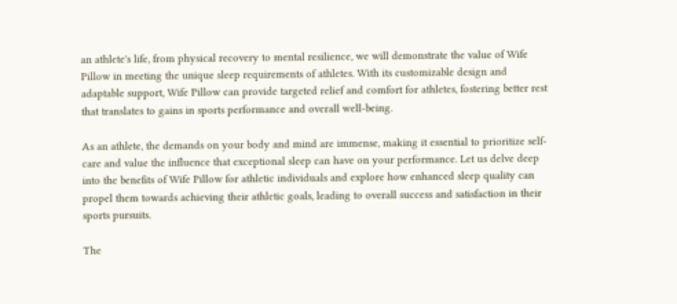an athlete's life, from physical recovery to mental resilience, we will demonstrate the value of Wife Pillow in meeting the unique sleep requirements of athletes. With its customizable design and adaptable support, Wife Pillow can provide targeted relief and comfort for athletes, fostering better rest that translates to gains in sports performance and overall well-being.

As an athlete, the demands on your body and mind are immense, making it essential to prioritize self-care and value the influence that exceptional sleep can have on your performance. Let us delve deep into the benefits of Wife Pillow for athletic individuals and explore how enhanced sleep quality can propel them towards achieving their athletic goals, leading to overall success and satisfaction in their sports pursuits.

The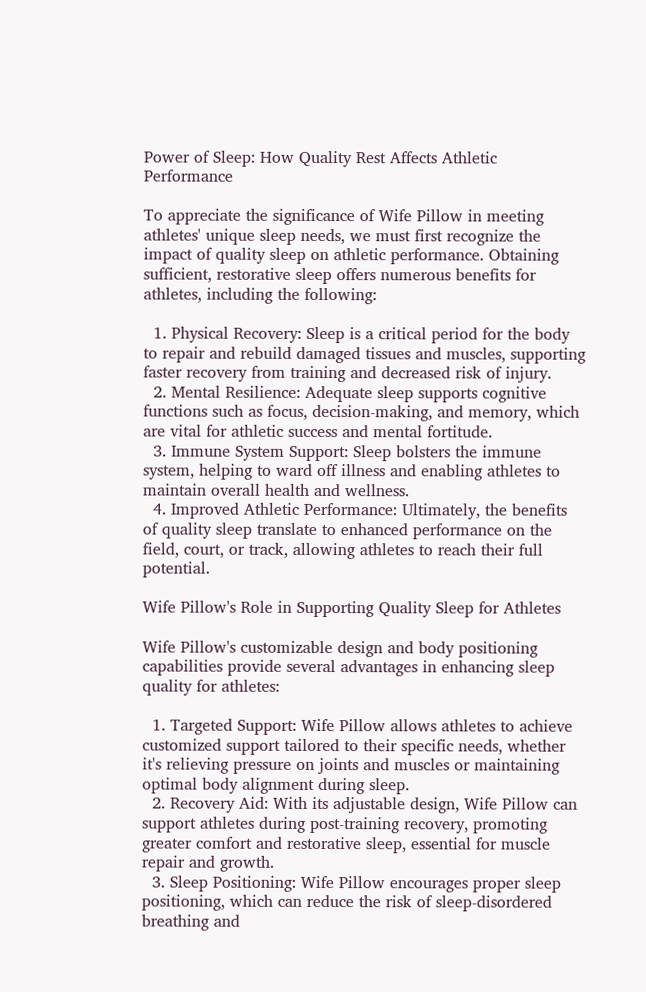Power of Sleep: How Quality Rest Affects Athletic Performance

To appreciate the significance of Wife Pillow in meeting athletes' unique sleep needs, we must first recognize the impact of quality sleep on athletic performance. Obtaining sufficient, restorative sleep offers numerous benefits for athletes, including the following:

  1. Physical Recovery: Sleep is a critical period for the body to repair and rebuild damaged tissues and muscles, supporting faster recovery from training and decreased risk of injury.
  2. Mental Resilience: Adequate sleep supports cognitive functions such as focus, decision-making, and memory, which are vital for athletic success and mental fortitude.
  3. Immune System Support: Sleep bolsters the immune system, helping to ward off illness and enabling athletes to maintain overall health and wellness.
  4. Improved Athletic Performance: Ultimately, the benefits of quality sleep translate to enhanced performance on the field, court, or track, allowing athletes to reach their full potential.

Wife Pillow's Role in Supporting Quality Sleep for Athletes

Wife Pillow's customizable design and body positioning capabilities provide several advantages in enhancing sleep quality for athletes:

  1. Targeted Support: Wife Pillow allows athletes to achieve customized support tailored to their specific needs, whether it's relieving pressure on joints and muscles or maintaining optimal body alignment during sleep.
  2. Recovery Aid: With its adjustable design, Wife Pillow can support athletes during post-training recovery, promoting greater comfort and restorative sleep, essential for muscle repair and growth.
  3. Sleep Positioning: Wife Pillow encourages proper sleep positioning, which can reduce the risk of sleep-disordered breathing and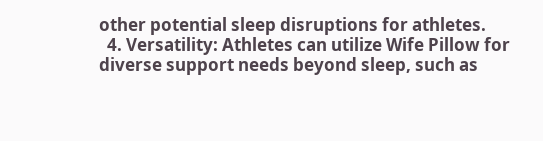other potential sleep disruptions for athletes.
  4. Versatility: Athletes can utilize Wife Pillow for diverse support needs beyond sleep, such as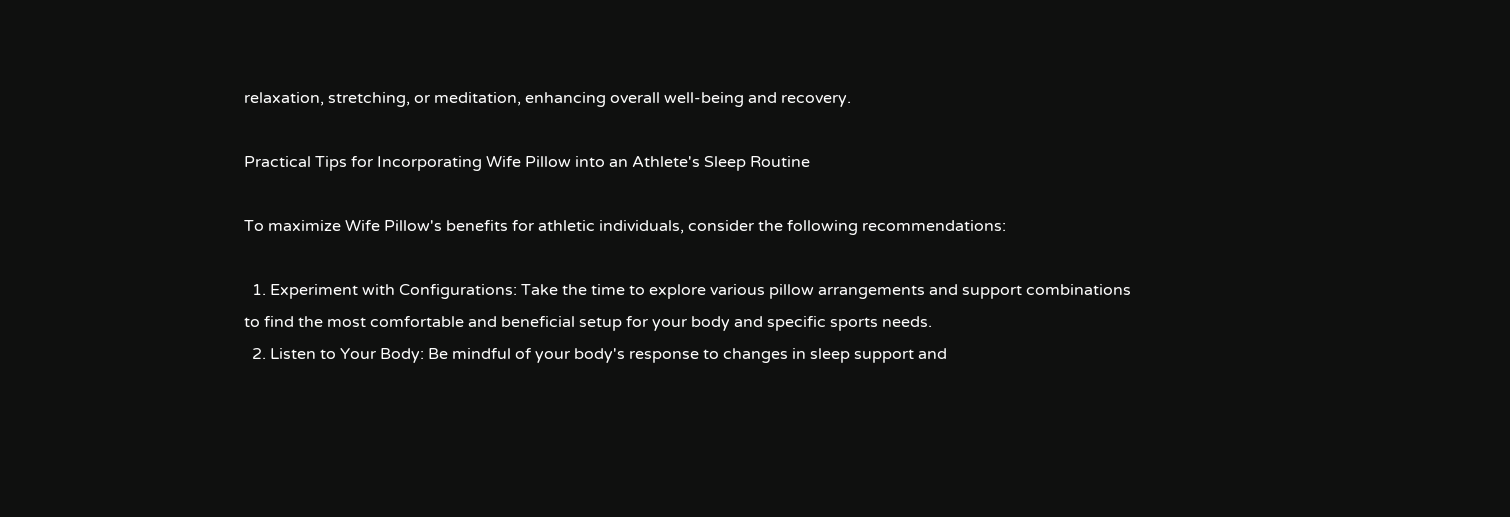relaxation, stretching, or meditation, enhancing overall well-being and recovery.

Practical Tips for Incorporating Wife Pillow into an Athlete's Sleep Routine

To maximize Wife Pillow's benefits for athletic individuals, consider the following recommendations:

  1. Experiment with Configurations: Take the time to explore various pillow arrangements and support combinations to find the most comfortable and beneficial setup for your body and specific sports needs.
  2. Listen to Your Body: Be mindful of your body's response to changes in sleep support and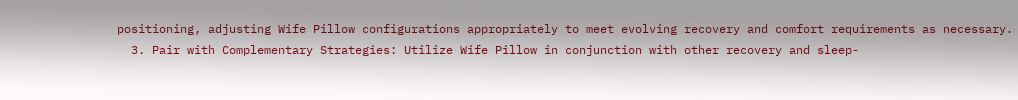positioning, adjusting Wife Pillow configurations appropriately to meet evolving recovery and comfort requirements as necessary.
  3. Pair with Complementary Strategies: Utilize Wife Pillow in conjunction with other recovery and sleep-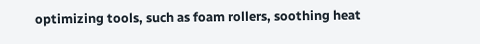optimizing tools, such as foam rollers, soothing heat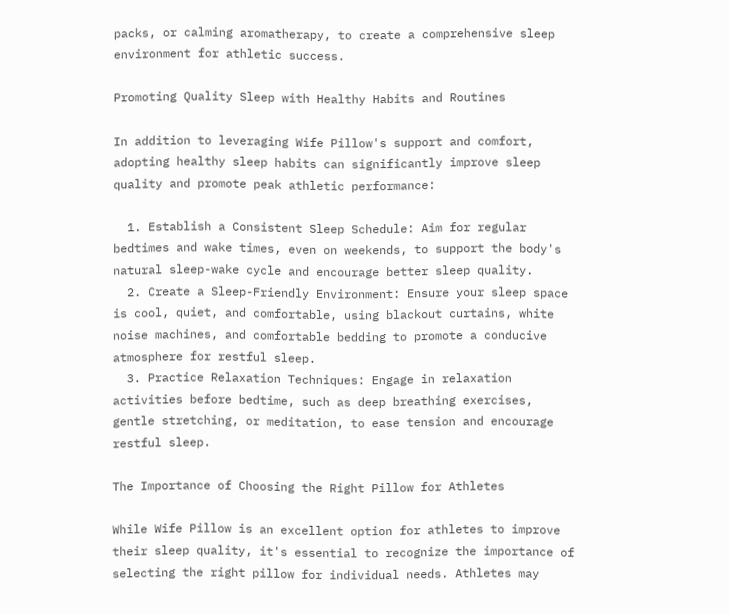packs, or calming aromatherapy, to create a comprehensive sleep environment for athletic success.

Promoting Quality Sleep with Healthy Habits and Routines

In addition to leveraging Wife Pillow's support and comfort, adopting healthy sleep habits can significantly improve sleep quality and promote peak athletic performance:

  1. Establish a Consistent Sleep Schedule: Aim for regular bedtimes and wake times, even on weekends, to support the body's natural sleep-wake cycle and encourage better sleep quality.
  2. Create a Sleep-Friendly Environment: Ensure your sleep space is cool, quiet, and comfortable, using blackout curtains, white noise machines, and comfortable bedding to promote a conducive atmosphere for restful sleep.
  3. Practice Relaxation Techniques: Engage in relaxation activities before bedtime, such as deep breathing exercises, gentle stretching, or meditation, to ease tension and encourage restful sleep.

The Importance of Choosing the Right Pillow for Athletes

While Wife Pillow is an excellent option for athletes to improve their sleep quality, it's essential to recognize the importance of selecting the right pillow for individual needs. Athletes may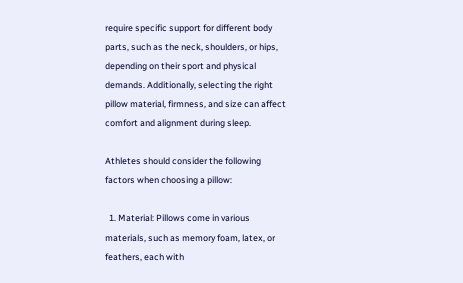require specific support for different body parts, such as the neck, shoulders, or hips, depending on their sport and physical demands. Additionally, selecting the right pillow material, firmness, and size can affect comfort and alignment during sleep.

Athletes should consider the following factors when choosing a pillow:

  1. Material: Pillows come in various materials, such as memory foam, latex, or feathers, each with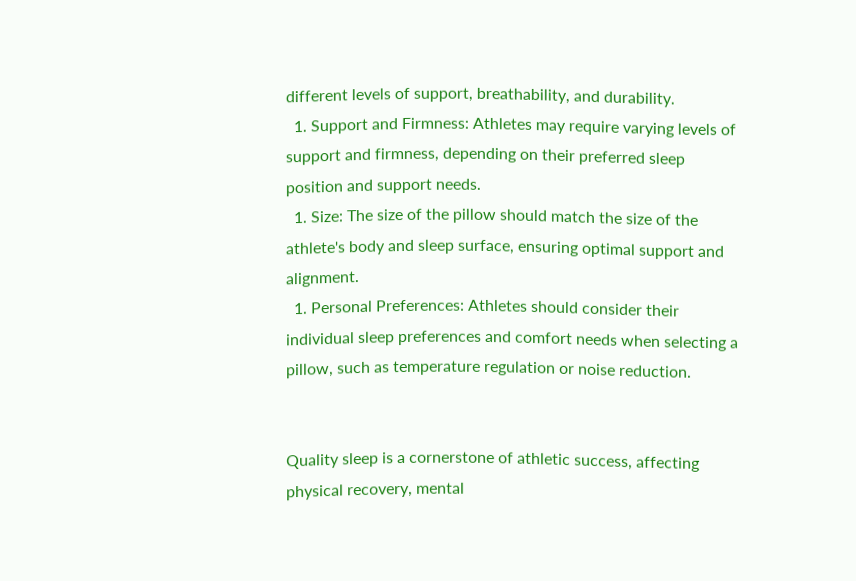different levels of support, breathability, and durability.
  1. Support and Firmness: Athletes may require varying levels of support and firmness, depending on their preferred sleep position and support needs.
  1. Size: The size of the pillow should match the size of the athlete's body and sleep surface, ensuring optimal support and alignment.
  1. Personal Preferences: Athletes should consider their individual sleep preferences and comfort needs when selecting a pillow, such as temperature regulation or noise reduction.


Quality sleep is a cornerstone of athletic success, affecting physical recovery, mental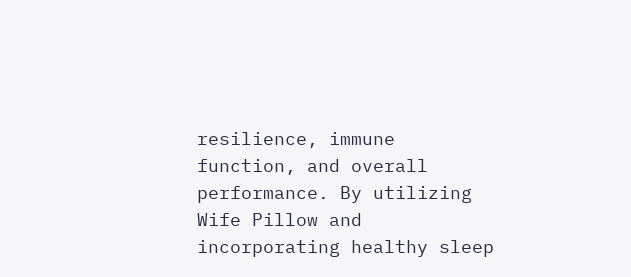resilience, immune function, and overall performance. By utilizing Wife Pillow and incorporating healthy sleep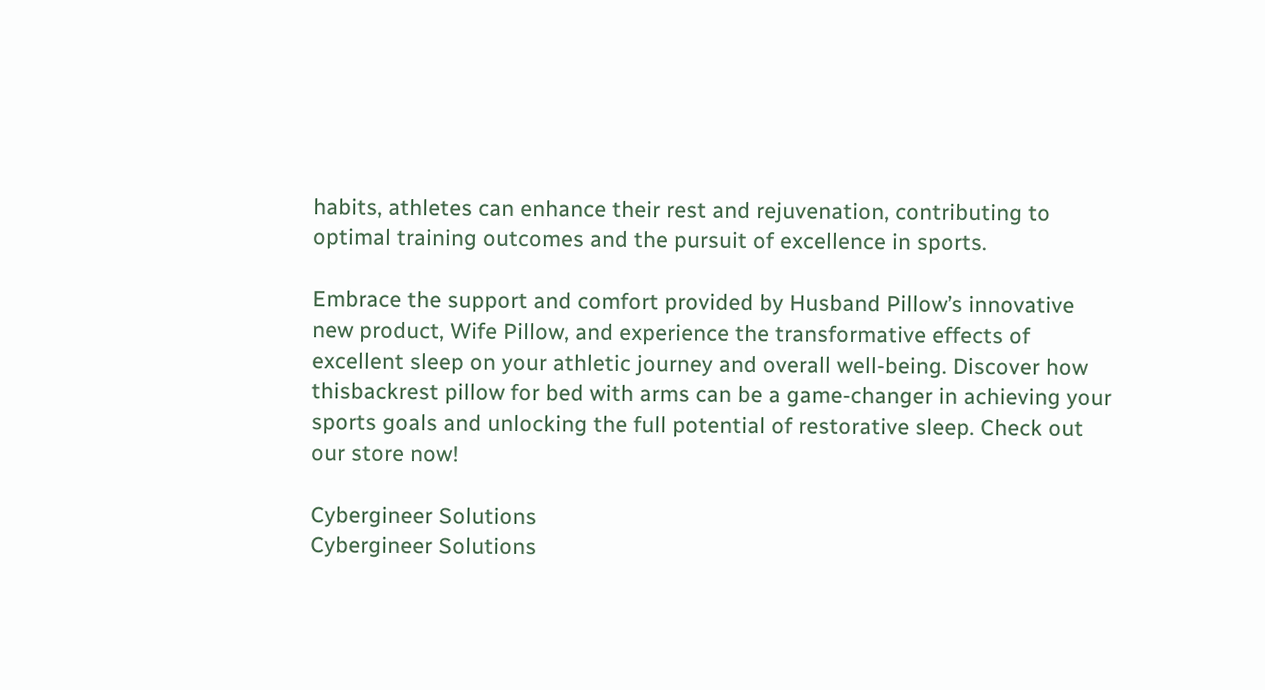habits, athletes can enhance their rest and rejuvenation, contributing to optimal training outcomes and the pursuit of excellence in sports.

Embrace the support and comfort provided by Husband Pillow’s innovative new product, Wife Pillow, and experience the transformative effects of excellent sleep on your athletic journey and overall well-being. Discover how thisbackrest pillow for bed with arms can be a game-changer in achieving your sports goals and unlocking the full potential of restorative sleep. Check out our store now!

Cybergineer Solutions
Cybergineer Solutions